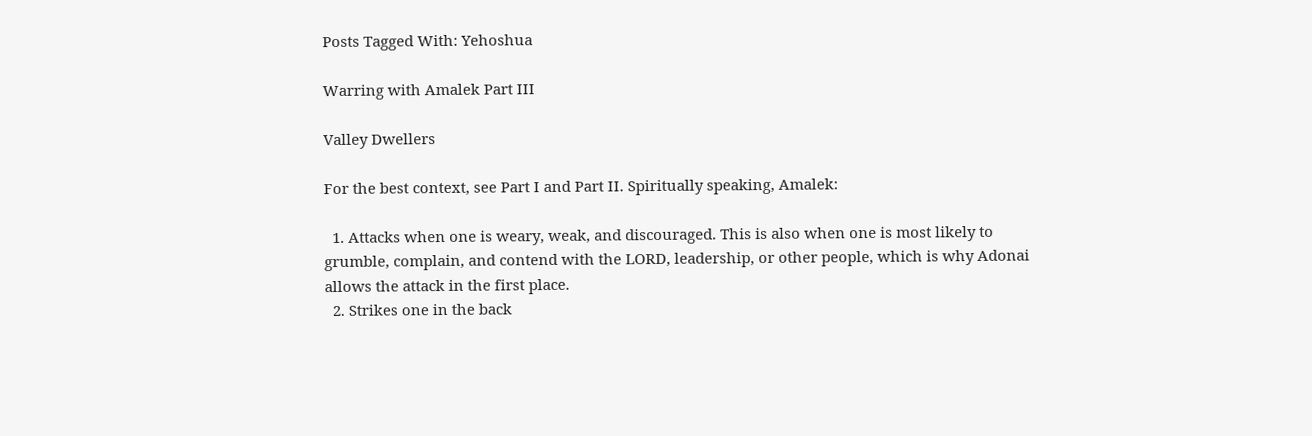Posts Tagged With: Yehoshua

Warring with Amalek Part III

Valley Dwellers

For the best context, see Part I and Part II. Spiritually speaking, Amalek:

  1. Attacks when one is weary, weak, and discouraged. This is also when one is most likely to grumble, complain, and contend with the LORD, leadership, or other people, which is why Adonai allows the attack in the first place.
  2. Strikes one in the back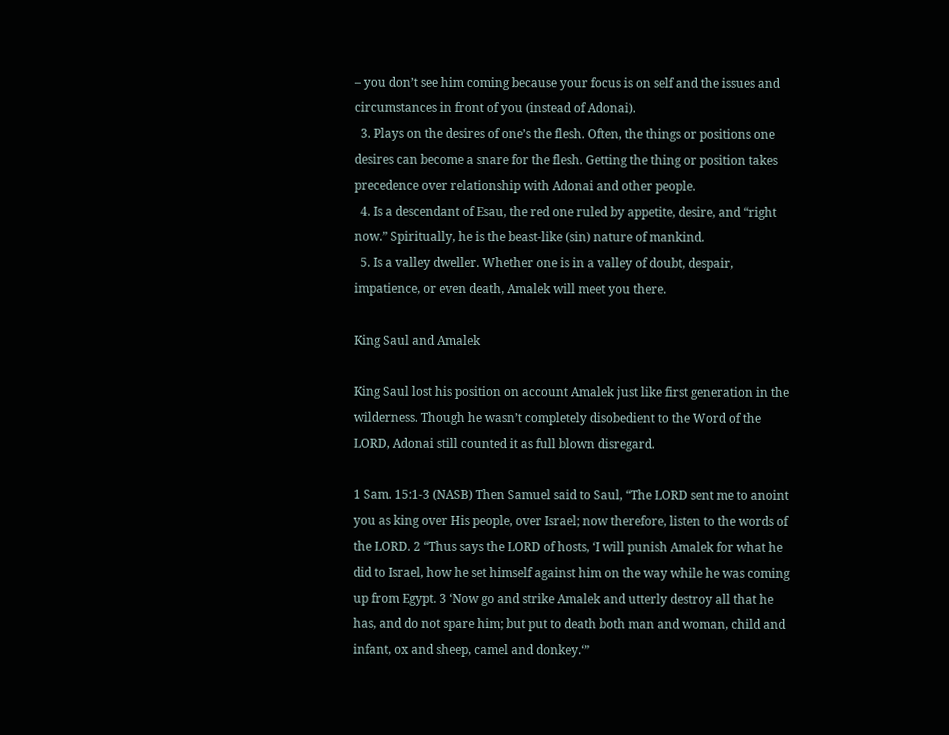– you don’t see him coming because your focus is on self and the issues and circumstances in front of you (instead of Adonai).
  3. Plays on the desires of one’s the flesh. Often, the things or positions one desires can become a snare for the flesh. Getting the thing or position takes precedence over relationship with Adonai and other people.
  4. Is a descendant of Esau, the red one ruled by appetite, desire, and “right now.” Spiritually, he is the beast-like (sin) nature of mankind.
  5. Is a valley dweller. Whether one is in a valley of doubt, despair, impatience, or even death, Amalek will meet you there.

King Saul and Amalek

King Saul lost his position on account Amalek just like first generation in the wilderness. Though he wasn’t completely disobedient to the Word of the LORD, Adonai still counted it as full blown disregard.

1 Sam. 15:1-3 (NASB) Then Samuel said to Saul, “The LORD sent me to anoint you as king over His people, over Israel; now therefore, listen to the words of the LORD. 2 “Thus says the LORD of hosts, ‘I will punish Amalek for what he did to Israel, how he set himself against him on the way while he was coming up from Egypt. 3 ‘Now go and strike Amalek and utterly destroy all that he has, and do not spare him; but put to death both man and woman, child and infant, ox and sheep, camel and donkey.‘”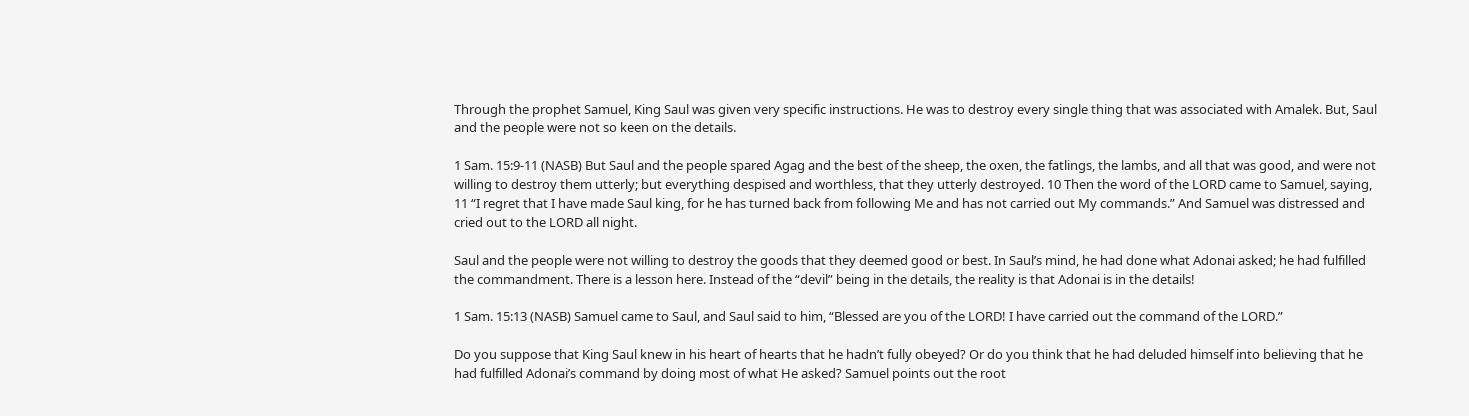Through the prophet Samuel, King Saul was given very specific instructions. He was to destroy every single thing that was associated with Amalek. But, Saul and the people were not so keen on the details.

1 Sam. 15:9-11 (NASB) But Saul and the people spared Agag and the best of the sheep, the oxen, the fatlings, the lambs, and all that was good, and were not willing to destroy them utterly; but everything despised and worthless, that they utterly destroyed. 10 Then the word of the LORD came to Samuel, saying, 11 “I regret that I have made Saul king, for he has turned back from following Me and has not carried out My commands.” And Samuel was distressed and cried out to the LORD all night.

Saul and the people were not willing to destroy the goods that they deemed good or best. In Saul’s mind, he had done what Adonai asked; he had fulfilled the commandment. There is a lesson here. Instead of the “devil” being in the details, the reality is that Adonai is in the details!

1 Sam. 15:13 (NASB) Samuel came to Saul, and Saul said to him, “Blessed are you of the LORD! I have carried out the command of the LORD.”

Do you suppose that King Saul knew in his heart of hearts that he hadn’t fully obeyed? Or do you think that he had deluded himself into believing that he had fulfilled Adonai’s command by doing most of what He asked? Samuel points out the root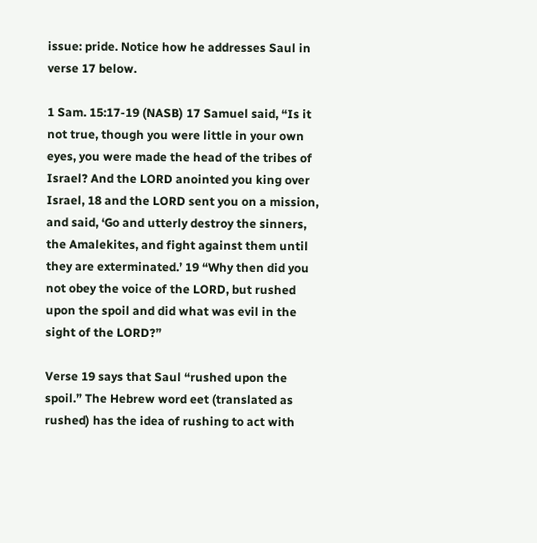issue: pride. Notice how he addresses Saul in verse 17 below.

1 Sam. 15:17-19 (NASB) 17 Samuel said, “Is it not true, though you were little in your own eyes, you were made the head of the tribes of Israel? And the LORD anointed you king over Israel, 18 and the LORD sent you on a mission, and said, ‘Go and utterly destroy the sinners, the Amalekites, and fight against them until they are exterminated.’ 19 “Why then did you not obey the voice of the LORD, but rushed upon the spoil and did what was evil in the sight of the LORD?”

Verse 19 says that Saul “rushed upon the spoil.” The Hebrew word eet (translated as rushed) has the idea of rushing to act with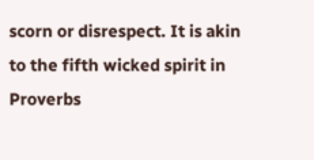scorn or disrespect. It is akin to the fifth wicked spirit in Proverbs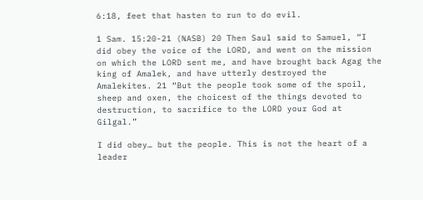6:18, feet that hasten to run to do evil.

1 Sam. 15:20-21 (NASB) 20 Then Saul said to Samuel, “I did obey the voice of the LORD, and went on the mission on which the LORD sent me, and have brought back Agag the king of Amalek, and have utterly destroyed the Amalekites. 21 “But the people took some of the spoil, sheep and oxen, the choicest of the things devoted to destruction, to sacrifice to the LORD your God at Gilgal.”

I did obey… but the people. This is not the heart of a leader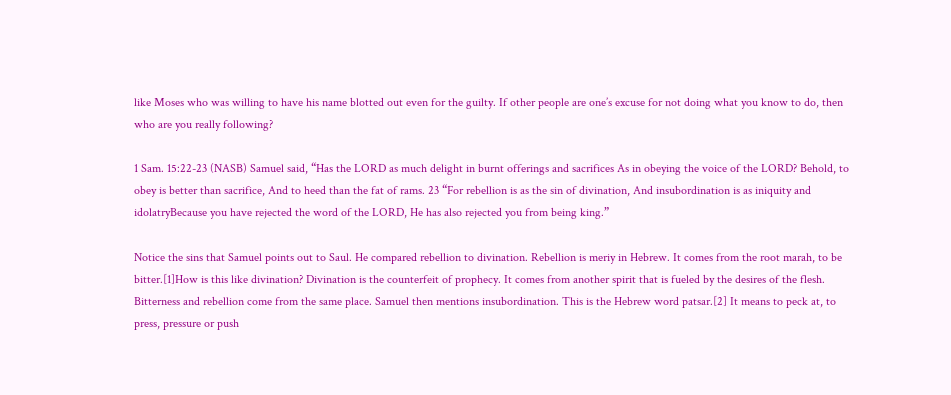like Moses who was willing to have his name blotted out even for the guilty. If other people are one’s excuse for not doing what you know to do, then who are you really following?

1 Sam. 15:22-23 (NASB) Samuel said, “Has the LORD as much delight in burnt offerings and sacrifices As in obeying the voice of the LORD? Behold, to obey is better than sacrifice, And to heed than the fat of rams. 23 “For rebellion is as the sin of divination, And insubordination is as iniquity and idolatryBecause you have rejected the word of the LORD, He has also rejected you from being king.”

Notice the sins that Samuel points out to Saul. He compared rebellion to divination. Rebellion is meriy in Hebrew. It comes from the root marah, to be bitter.[1]How is this like divination? Divination is the counterfeit of prophecy. It comes from another spirit that is fueled by the desires of the flesh. Bitterness and rebellion come from the same place. Samuel then mentions insubordination. This is the Hebrew word patsar.[2] It means to peck at, to press, pressure or push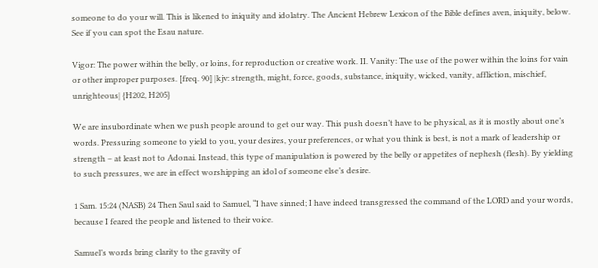someone to do your will. This is likened to iniquity and idolatry. The Ancient Hebrew Lexicon of the Bible defines aven, iniquity, below. See if you can spot the Esau nature.

Vigor: The power within the belly, or loins, for reproduction or creative work. II. Vanity: The use of the power within the loins for vain or other improper purposes. [freq. 90] |kjv: strength, might, force, goods, substance, iniquity, wicked, vanity, affliction, mischief, unrighteous| {H202, H205}

We are insubordinate when we push people around to get our way. This push doesn’t have to be physical, as it is mostly about one’s words. Pressuring someone to yield to you, your desires, your preferences, or what you think is best, is not a mark of leadership or strength – at least not to Adonai. Instead, this type of manipulation is powered by the belly or appetites of nephesh (flesh). By yielding to such pressures, we are in effect worshipping an idol of someone else’s desire.

1 Sam. 15:24 (NASB) 24 Then Saul said to Samuel, “I have sinned; I have indeed transgressed the command of the LORD and your words, because I feared the people and listened to their voice.

Samuel’s words bring clarity to the gravity of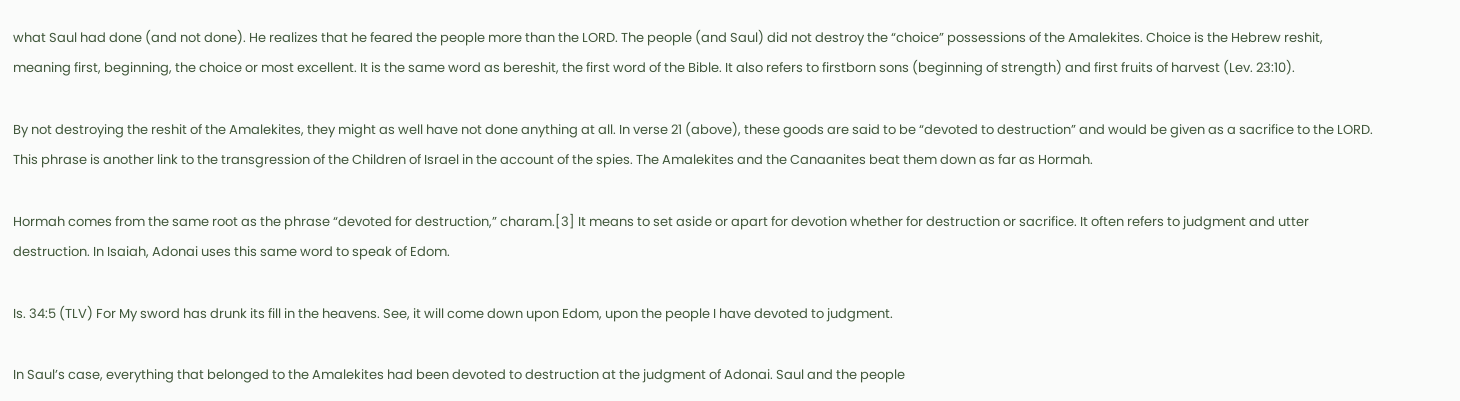what Saul had done (and not done). He realizes that he feared the people more than the LORD. The people (and Saul) did not destroy the “choice” possessions of the Amalekites. Choice is the Hebrew reshit, meaning first, beginning, the choice or most excellent. It is the same word as bereshit, the first word of the Bible. It also refers to firstborn sons (beginning of strength) and first fruits of harvest (Lev. 23:10).

By not destroying the reshit of the Amalekites, they might as well have not done anything at all. In verse 21 (above), these goods are said to be “devoted to destruction” and would be given as a sacrifice to the LORD. This phrase is another link to the transgression of the Children of Israel in the account of the spies. The Amalekites and the Canaanites beat them down as far as Hormah.

Hormah comes from the same root as the phrase “devoted for destruction,” charam.[3] It means to set aside or apart for devotion whether for destruction or sacrifice. It often refers to judgment and utter destruction. In Isaiah, Adonai uses this same word to speak of Edom.

Is. 34:5 (TLV) For My sword has drunk its fill in the heavens. See, it will come down upon Edom, upon the people I have devoted to judgment.

In Saul’s case, everything that belonged to the Amalekites had been devoted to destruction at the judgment of Adonai. Saul and the people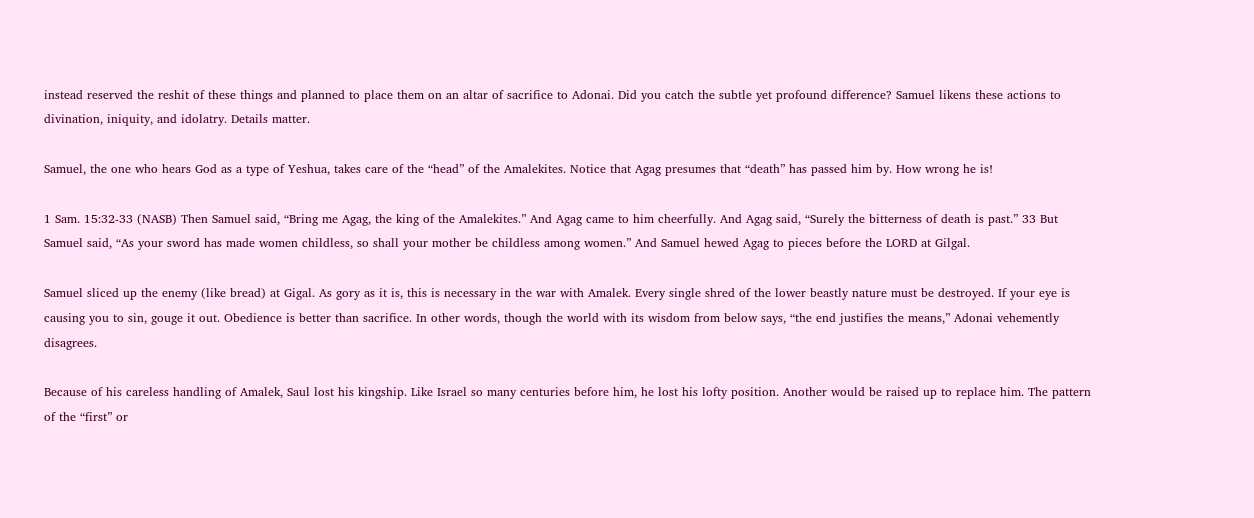instead reserved the reshit of these things and planned to place them on an altar of sacrifice to Adonai. Did you catch the subtle yet profound difference? Samuel likens these actions to divination, iniquity, and idolatry. Details matter.

Samuel, the one who hears God as a type of Yeshua, takes care of the “head” of the Amalekites. Notice that Agag presumes that “death” has passed him by. How wrong he is!

1 Sam. 15:32-33 (NASB) Then Samuel said, “Bring me Agag, the king of the Amalekites.” And Agag came to him cheerfully. And Agag said, “Surely the bitterness of death is past.” 33 But Samuel said, “As your sword has made women childless, so shall your mother be childless among women.” And Samuel hewed Agag to pieces before the LORD at Gilgal.

Samuel sliced up the enemy (like bread) at Gigal. As gory as it is, this is necessary in the war with Amalek. Every single shred of the lower beastly nature must be destroyed. If your eye is causing you to sin, gouge it out. Obedience is better than sacrifice. In other words, though the world with its wisdom from below says, “the end justifies the means,” Adonai vehemently disagrees.

Because of his careless handling of Amalek, Saul lost his kingship. Like Israel so many centuries before him, he lost his lofty position. Another would be raised up to replace him. The pattern of the “first” or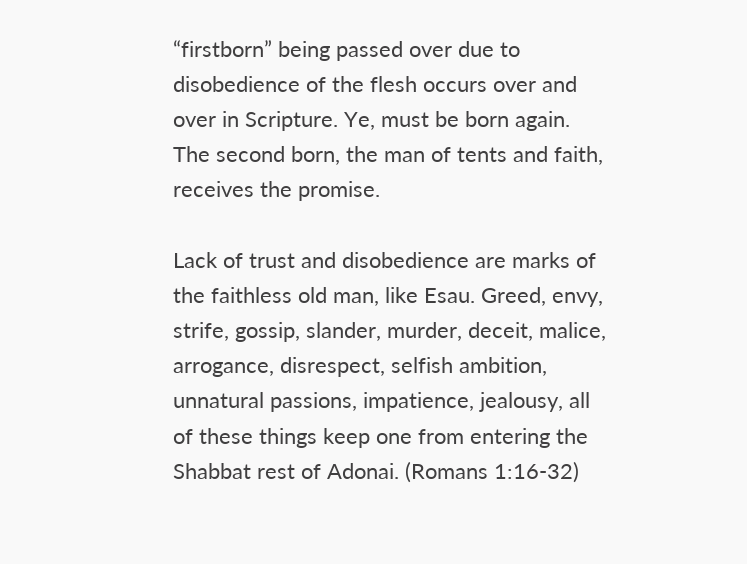“firstborn” being passed over due to disobedience of the flesh occurs over and over in Scripture. Ye, must be born again. The second born, the man of tents and faith, receives the promise.

Lack of trust and disobedience are marks of the faithless old man, like Esau. Greed, envy, strife, gossip, slander, murder, deceit, malice, arrogance, disrespect, selfish ambition, unnatural passions, impatience, jealousy, all of these things keep one from entering the Shabbat rest of Adonai. (Romans 1:16-32)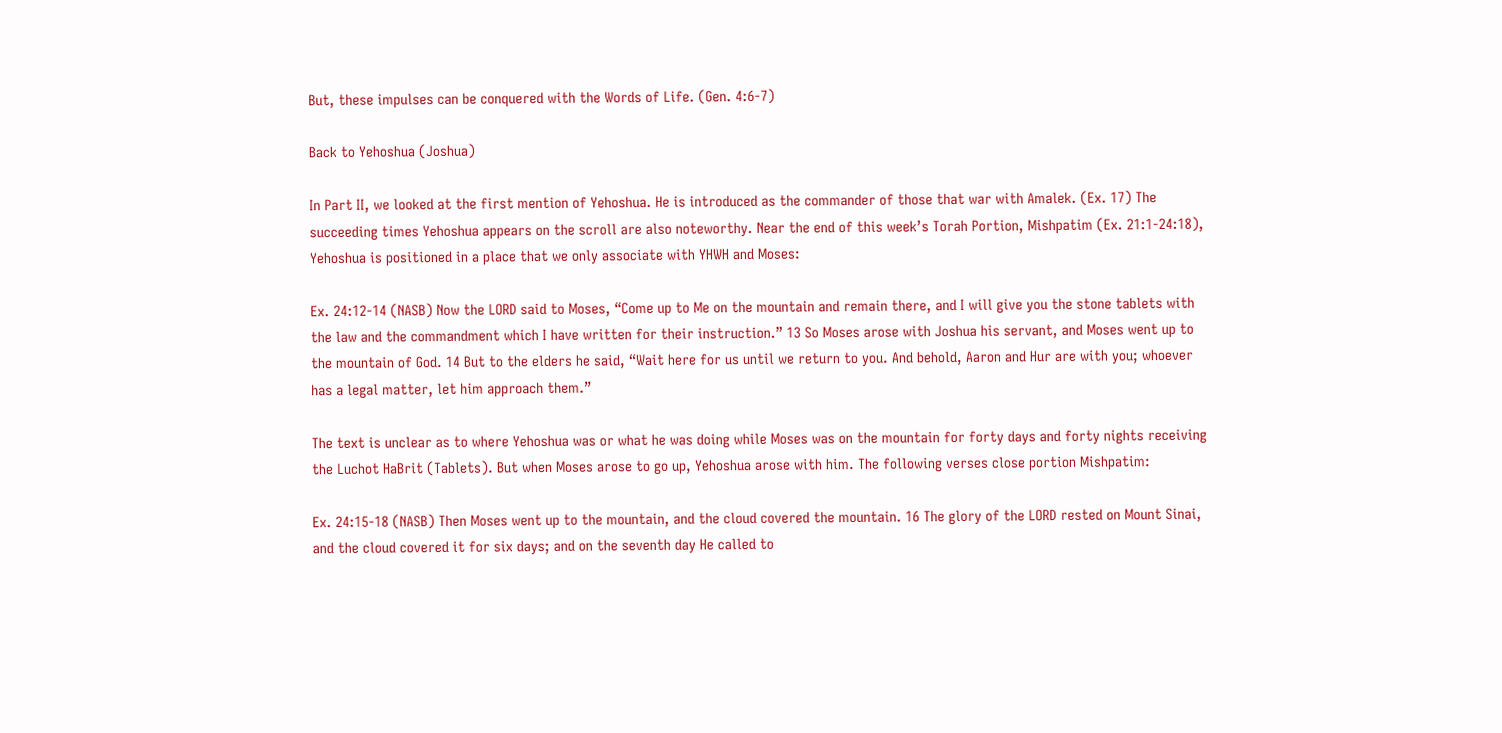But, these impulses can be conquered with the Words of Life. (Gen. 4:6-7)

Back to Yehoshua (Joshua)

In Part II, we looked at the first mention of Yehoshua. He is introduced as the commander of those that war with Amalek. (Ex. 17) The succeeding times Yehoshua appears on the scroll are also noteworthy. Near the end of this week’s Torah Portion, Mishpatim (Ex. 21:1-24:18), Yehoshua is positioned in a place that we only associate with YHWH and Moses:

Ex. 24:12-14 (NASB) Now the LORD said to Moses, “Come up to Me on the mountain and remain there, and I will give you the stone tablets with the law and the commandment which I have written for their instruction.” 13 So Moses arose with Joshua his servant, and Moses went up to the mountain of God. 14 But to the elders he said, “Wait here for us until we return to you. And behold, Aaron and Hur are with you; whoever has a legal matter, let him approach them.”

The text is unclear as to where Yehoshua was or what he was doing while Moses was on the mountain for forty days and forty nights receiving the Luchot HaBrit (Tablets). But when Moses arose to go up, Yehoshua arose with him. The following verses close portion Mishpatim:

Ex. 24:15-18 (NASB) Then Moses went up to the mountain, and the cloud covered the mountain. 16 The glory of the LORD rested on Mount Sinai, and the cloud covered it for six days; and on the seventh day He called to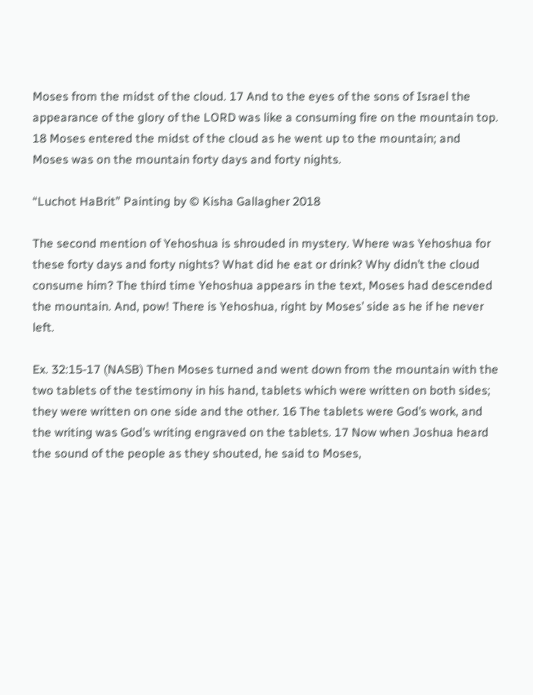Moses from the midst of the cloud. 17 And to the eyes of the sons of Israel the appearance of the glory of the LORD was like a consuming fire on the mountain top. 18 Moses entered the midst of the cloud as he went up to the mountain; and Moses was on the mountain forty days and forty nights.

“Luchot HaBrit” Painting by © Kisha Gallagher 2018

The second mention of Yehoshua is shrouded in mystery. Where was Yehoshua for these forty days and forty nights? What did he eat or drink? Why didn’t the cloud consume him? The third time Yehoshua appears in the text, Moses had descended the mountain. And, pow! There is Yehoshua, right by Moses’ side as he if he never left.

Ex. 32:15-17 (NASB) Then Moses turned and went down from the mountain with the two tablets of the testimony in his hand, tablets which were written on both sides; they were written on one side and the other. 16 The tablets were God’s work, and the writing was God’s writing engraved on the tablets. 17 Now when Joshua heard the sound of the people as they shouted, he said to Moses,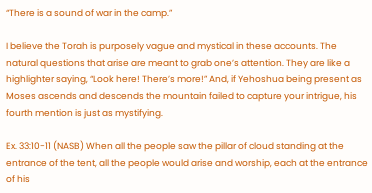“There is a sound of war in the camp.”

I believe the Torah is purposely vague and mystical in these accounts. The natural questions that arise are meant to grab one’s attention. They are like a highlighter saying, “Look here! There’s more!” And, if Yehoshua being present as Moses ascends and descends the mountain failed to capture your intrigue, his fourth mention is just as mystifying.

Ex. 33:10-11 (NASB) When all the people saw the pillar of cloud standing at the entrance of the tent, all the people would arise and worship, each at the entrance of his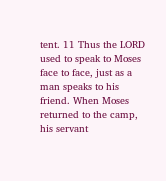tent. 11 Thus the LORD used to speak to Moses face to face, just as a man speaks to his friend. When Moses returned to the camp, his servant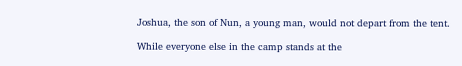Joshua, the son of Nun, a young man, would not depart from the tent.

While everyone else in the camp stands at the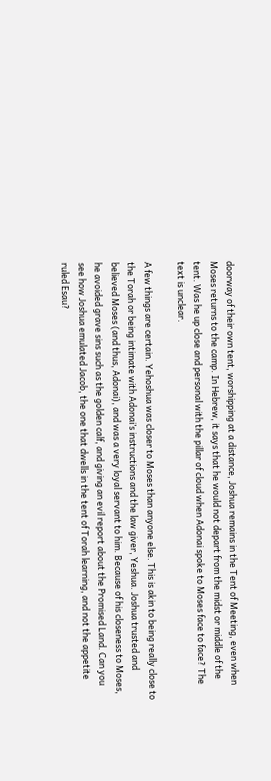doorway of their own tent, worshipping at a distance, Joshua remains in the Tent of Meeting, even when Moses returns to the camp. In Hebrew, it says that he would not depart from the midst or middle of the tent. Was he up close and personal with the pillar of cloud when Adonai spoke to Moses face to face? The text is unclear.

A few things are certain. Yehoshua was closer to Moses than anyone else. This is akin to being really close to the Torah or being intimate with Adonai’s instructions and the law giver, Yeshua. Joshua trusted and believed Moses (and thus, Adonai), and was a very loyal servant to him. Because of his closeness to Moses, he avoided grave sins such as the golden calf, and giving an evil report about the Promised Land. Can you see how Joshua emulated Jacob, the one that dwells in the tent of Torah learning, and not the appetite ruled Esau?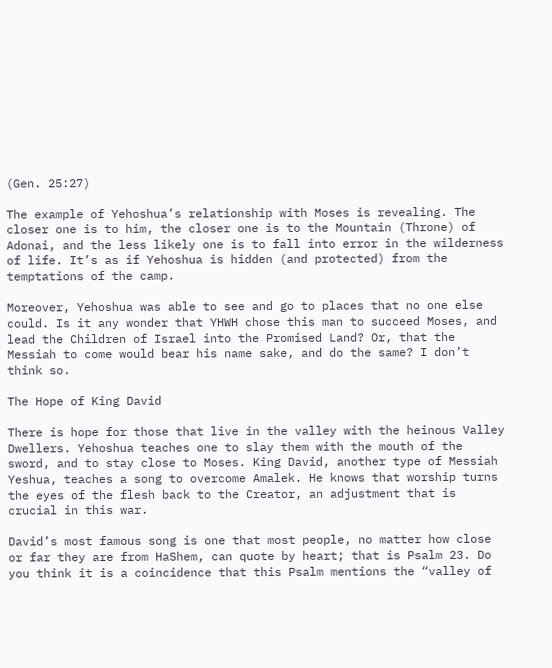(Gen. 25:27)

The example of Yehoshua’s relationship with Moses is revealing. The closer one is to him, the closer one is to the Mountain (Throne) of Adonai, and the less likely one is to fall into error in the wilderness of life. It’s as if Yehoshua is hidden (and protected) from the temptations of the camp.

Moreover, Yehoshua was able to see and go to places that no one else could. Is it any wonder that YHWH chose this man to succeed Moses, and lead the Children of Israel into the Promised Land? Or, that the Messiah to come would bear his name sake, and do the same? I don’t think so.

The Hope of King David

There is hope for those that live in the valley with the heinous Valley Dwellers. Yehoshua teaches one to slay them with the mouth of the sword, and to stay close to Moses. King David, another type of Messiah Yeshua, teaches a song to overcome Amalek. He knows that worship turns the eyes of the flesh back to the Creator, an adjustment that is crucial in this war.

David’s most famous song is one that most people, no matter how close or far they are from HaShem, can quote by heart; that is Psalm 23. Do you think it is a coincidence that this Psalm mentions the “valley of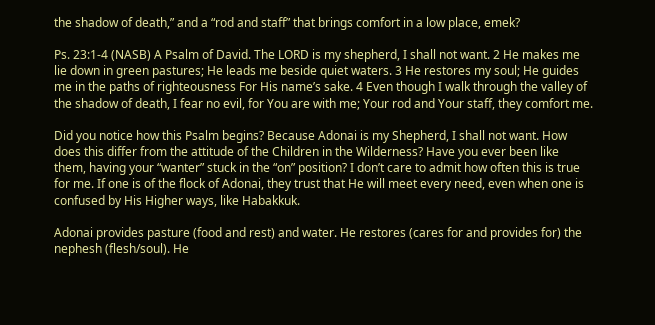the shadow of death,” and a “rod and staff” that brings comfort in a low place, emek?

Ps. 23:1-4 (NASB) A Psalm of David. The LORD is my shepherd, I shall not want. 2 He makes me lie down in green pastures; He leads me beside quiet waters. 3 He restores my soul; He guides me in the paths of righteousness For His name’s sake. 4 Even though I walk through the valley of the shadow of death, I fear no evil, for You are with me; Your rod and Your staff, they comfort me.

Did you notice how this Psalm begins? Because Adonai is my Shepherd, I shall not want. How does this differ from the attitude of the Children in the Wilderness? Have you ever been like them, having your “wanter” stuck in the “on” position? I don’t care to admit how often this is true for me. If one is of the flock of Adonai, they trust that He will meet every need, even when one is confused by His Higher ways, like Habakkuk.

Adonai provides pasture (food and rest) and water. He restores (cares for and provides for) the nephesh (flesh/soul). He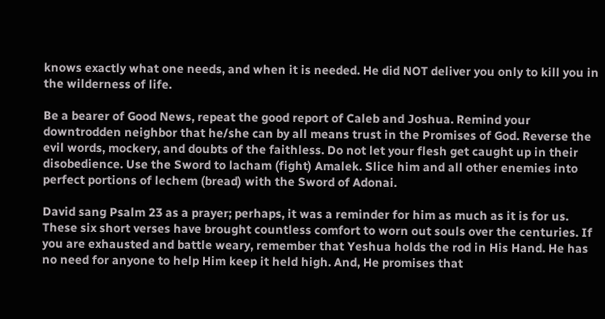knows exactly what one needs, and when it is needed. He did NOT deliver you only to kill you in the wilderness of life.

Be a bearer of Good News, repeat the good report of Caleb and Joshua. Remind your downtrodden neighbor that he/she can by all means trust in the Promises of God. Reverse the evil words, mockery, and doubts of the faithless. Do not let your flesh get caught up in their disobedience. Use the Sword to lacham (fight) Amalek. Slice him and all other enemies into perfect portions of lechem (bread) with the Sword of Adonai.

David sang Psalm 23 as a prayer; perhaps, it was a reminder for him as much as it is for us. These six short verses have brought countless comfort to worn out souls over the centuries. If you are exhausted and battle weary, remember that Yeshua holds the rod in His Hand. He has no need for anyone to help Him keep it held high. And, He promises that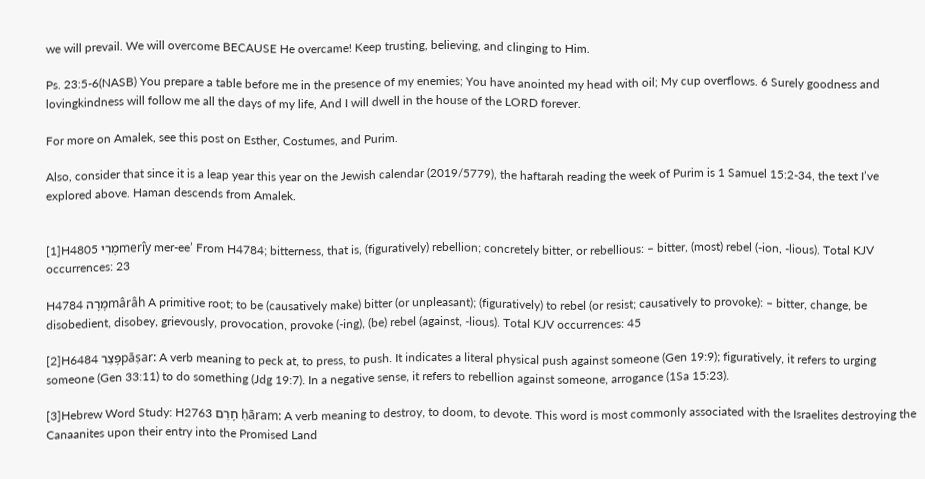we will prevail. We will overcome BECAUSE He overcame! Keep trusting, believing, and clinging to Him.

Ps. 23:5-6(NASB) You prepare a table before me in the presence of my enemies; You have anointed my head with oil; My cup overflows. 6 Surely goodness and lovingkindness will follow me all the days of my life, And I will dwell in the house of the LORD forever.

For more on Amalek, see this post on Esther, Costumes, and Purim.

Also, consider that since it is a leap year this year on the Jewish calendar (2019/5779), the haftarah reading the week of Purim is 1 Samuel 15:2-34, the text I’ve explored above. Haman descends from Amalek.


[1]H4805 מְרִיmerı̂y mer-ee’ From H4784; bitterness, that is, (figuratively) rebellion; concretely bitter, or rebellious: – bitter, (most) rebel (-ion, -lious). Total KJV occurrences: 23

H4784 מָרָהmârâh A primitive root; to be (causatively make) bitter (or unpleasant); (figuratively) to rebel (or resist; causatively to provoke): – bitter, change, be disobedient, disobey, grievously, provocation, provoke (-ing), (be) rebel (against, -lious). Total KJV occurrences: 45

[2]H6484 פָּצַרpāṣar: A verb meaning to peck at, to press, to push. It indicates a literal physical push against someone (Gen 19:9); figuratively, it refers to urging someone (Gen 33:11) to do something (Jdg 19:7). In a negative sense, it refers to rebellion against someone, arrogance (1Sa 15:23).

[3]Hebrew Word Study: H2763 חָרַם ḥāram: A verb meaning to destroy, to doom, to devote. This word is most commonly associated with the Israelites destroying the Canaanites upon their entry into the Promised Land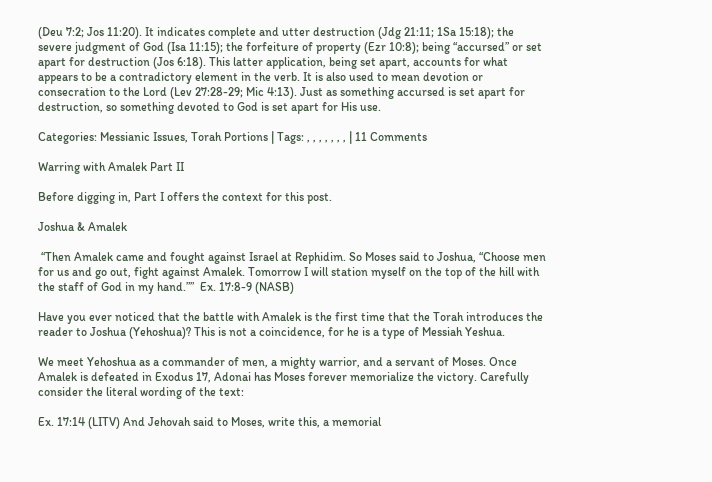(Deu 7:2; Jos 11:20). It indicates complete and utter destruction (Jdg 21:11; 1Sa 15:18); the severe judgment of God (Isa 11:15); the forfeiture of property (Ezr 10:8); being “accursed” or set apart for destruction (Jos 6:18). This latter application, being set apart, accounts for what appears to be a contradictory element in the verb. It is also used to mean devotion or consecration to the Lord (Lev 27:28-29; Mic 4:13). Just as something accursed is set apart for destruction, so something devoted to God is set apart for His use.

Categories: Messianic Issues, Torah Portions | Tags: , , , , , , , | 11 Comments

Warring with Amalek Part II

Before digging in, Part I offers the context for this post.

Joshua & Amalek

 “Then Amalek came and fought against Israel at Rephidim. So Moses said to Joshua, “Choose men for us and go out, fight against Amalek. Tomorrow I will station myself on the top of the hill with the staff of God in my hand.””  Ex. 17:8-9 (NASB)

Have you ever noticed that the battle with Amalek is the first time that the Torah introduces the reader to Joshua (Yehoshua)? This is not a coincidence, for he is a type of Messiah Yeshua.

We meet Yehoshua as a commander of men, a mighty warrior, and a servant of Moses. Once Amalek is defeated in Exodus 17, Adonai has Moses forever memorialize the victory. Carefully consider the literal wording of the text:

Ex. 17:14 (LITV) And Jehovah said to Moses, write this, a memorial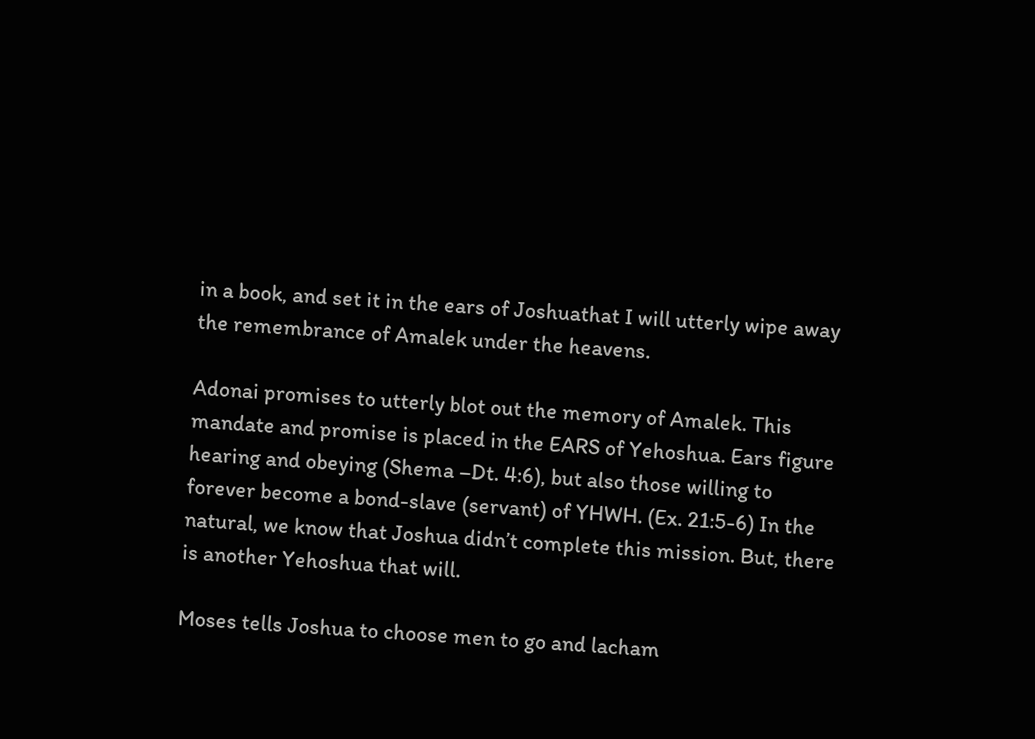in a book, and set it in the ears of Joshuathat I will utterly wipe away the remembrance of Amalek under the heavens.

Adonai promises to utterly blot out the memory of Amalek. This mandate and promise is placed in the EARS of Yehoshua. Ears figure hearing and obeying (Shema –Dt. 4:6), but also those willing to forever become a bond-slave (servant) of YHWH. (Ex. 21:5-6) In the natural, we know that Joshua didn’t complete this mission. But, there is another Yehoshua that will.

Moses tells Joshua to choose men to go and lacham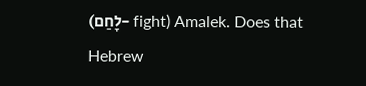(לָחַם- fight) Amalek. Does that Hebrew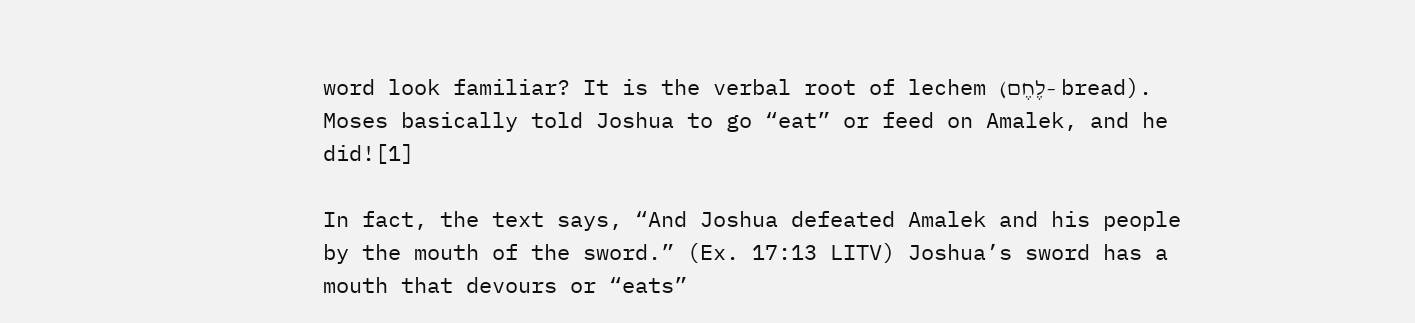word look familiar? It is the verbal root of lechem (לֶחֶם– bread). Moses basically told Joshua to go “eat” or feed on Amalek, and he did![1]

In fact, the text says, “And Joshua defeated Amalek and his people by the mouth of the sword.” (Ex. 17:13 LITV) Joshua’s sword has a mouth that devours or “eats”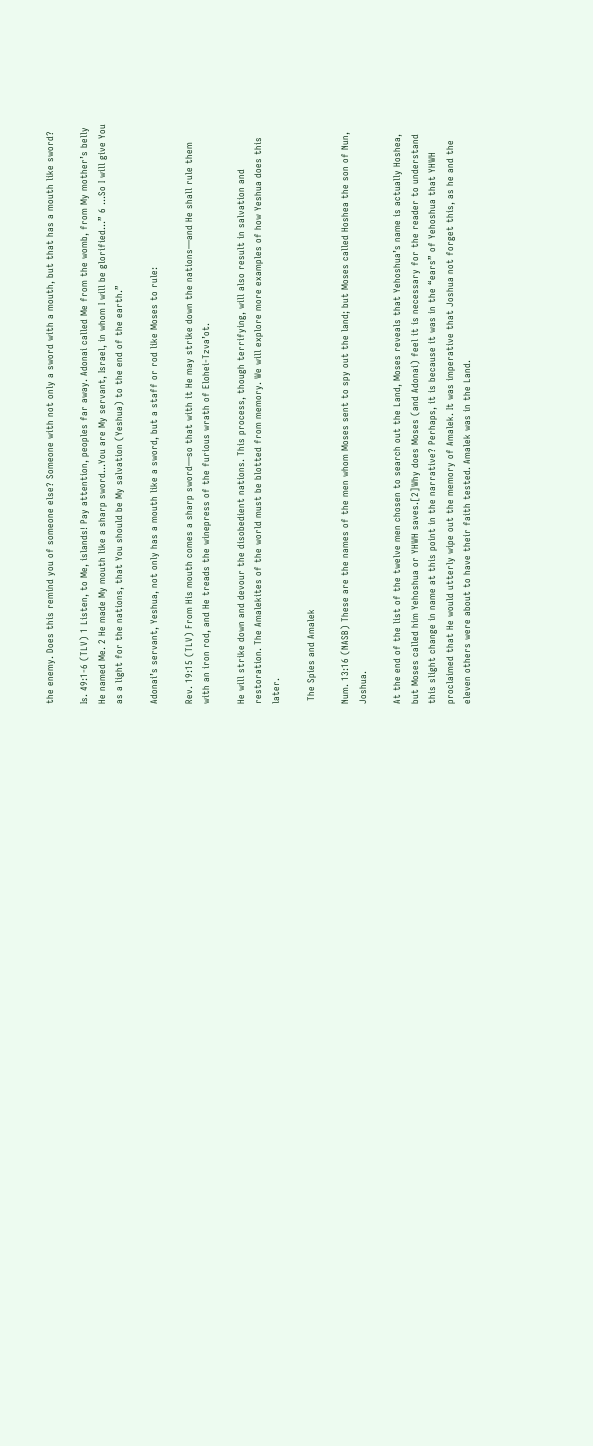the enemy. Does this remind you of someone else? Someone with not only a sword with a mouth, but that has a mouth like sword?

Is. 49:1-6 (TLV) 1 Listen, to Me, islands! Pay attention, peoples far away. Adonai called Me from the womb, from My mother’s belly He named Me. 2 He made My mouth like a sharp sword…You are My servant, Israel, in whom I will be glorified…” 6 …So I will give You as a light for the nations, that You should be My salvation (Yeshua) to the end of the earth.”

Adonai’s servant, Yeshua, not only has a mouth like a sword, but a staff or rod like Moses to rule:

Rev. 19:15 (TLV) From His mouth comes a sharp sword—so that with it He may strike down the nations—and He shall rule them with an iron rod, and He treads the winepress of the furious wrath of Elohei-Tzva’ot.

He will strike down and devour the disobedient nations. This process, though terrifying, will also result in salvation and restoration. The Amalekites of the world must be blotted from memory. We will explore more examples of how Yeshua does this later.

 The Spies and Amalek

Num. 13:16 (NASB) These are the names of the men whom Moses sent to spy out the land; but Moses called Hoshea the son of Nun, Joshua.

At the end of the list of the twelve men chosen to search out the Land, Moses reveals that Yehoshua’s name is actually Hoshea, but Moses called him Yehoshua or YHWH saves.[2]Why does Moses (and Adonai) feel it is necessary for the reader to understand this slight change in name at this point in the narrative? Perhaps, it is because it was in the “ears” of Yehoshua that YHWH proclaimed that He would utterly wipe out the memory of Amalek. It was imperative that Joshua not forget this, as he and the eleven others were about to have their faith tested. Amalek was in the Land.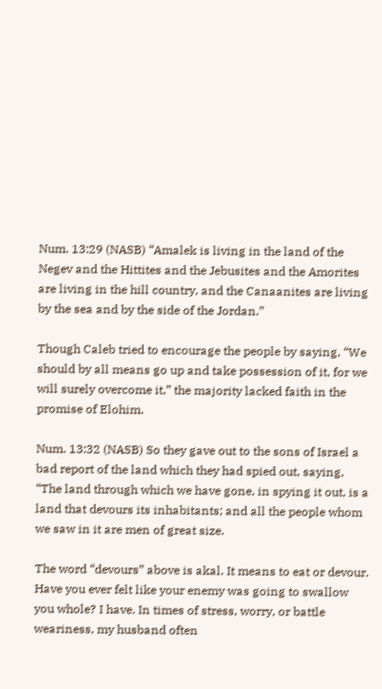Num. 13:29 (NASB) “Amalek is living in the land of the Negev and the Hittites and the Jebusites and the Amorites are living in the hill country, and the Canaanites are living by the sea and by the side of the Jordan.”

Though Caleb tried to encourage the people by saying, “We should by all means go up and take possession of it, for we will surely overcome it,” the majority lacked faith in the promise of Elohim.

Num. 13:32 (NASB) So they gave out to the sons of Israel a bad report of the land which they had spied out, saying, “The land through which we have gone, in spying it out, is a land that devours its inhabitants; and all the people whom we saw in it are men of great size.

The word “devours” above is akal. It means to eat or devour. Have you ever felt like your enemy was going to swallow you whole? I have. In times of stress, worry, or battle weariness, my husband often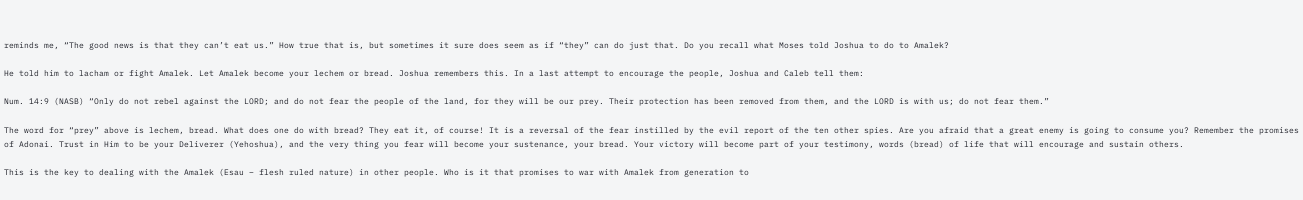reminds me, “The good news is that they can’t eat us.” How true that is, but sometimes it sure does seem as if “they” can do just that. Do you recall what Moses told Joshua to do to Amalek?

He told him to lacham or fight Amalek. Let Amalek become your lechem or bread. Joshua remembers this. In a last attempt to encourage the people, Joshua and Caleb tell them:

Num. 14:9 (NASB) “Only do not rebel against the LORD; and do not fear the people of the land, for they will be our prey. Their protection has been removed from them, and the LORD is with us; do not fear them.”

The word for “prey” above is lechem, bread. What does one do with bread? They eat it, of course! It is a reversal of the fear instilled by the evil report of the ten other spies. Are you afraid that a great enemy is going to consume you? Remember the promises of Adonai. Trust in Him to be your Deliverer (Yehoshua), and the very thing you fear will become your sustenance, your bread. Your victory will become part of your testimony, words (bread) of life that will encourage and sustain others.

This is the key to dealing with the Amalek (Esau – flesh ruled nature) in other people. Who is it that promises to war with Amalek from generation to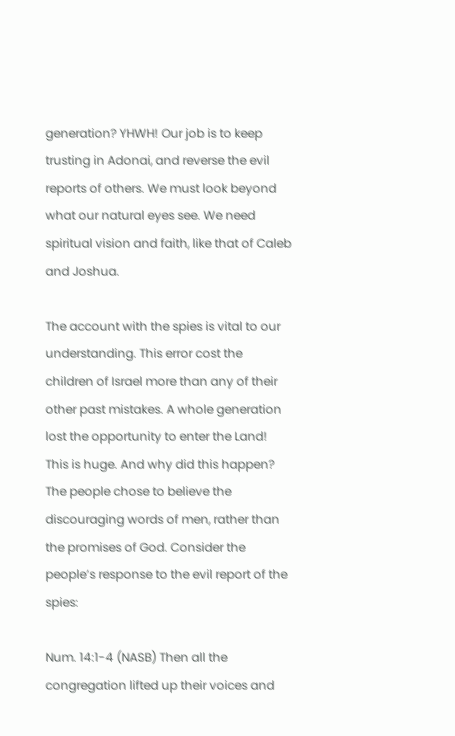generation? YHWH! Our job is to keep trusting in Adonai, and reverse the evil reports of others. We must look beyond what our natural eyes see. We need spiritual vision and faith, like that of Caleb and Joshua.

The account with the spies is vital to our understanding. This error cost the children of Israel more than any of their other past mistakes. A whole generation lost the opportunity to enter the Land! This is huge. And why did this happen? The people chose to believe the discouraging words of men, rather than the promises of God. Consider the people’s response to the evil report of the spies:

Num. 14:1-4 (NASB) Then all the congregation lifted up their voices and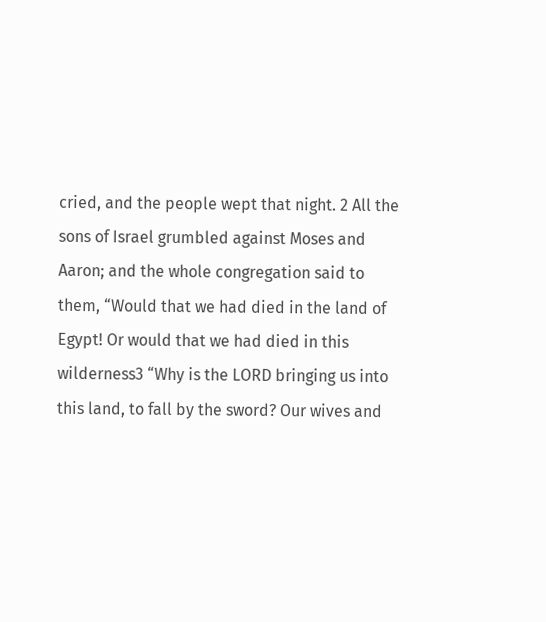cried, and the people wept that night. 2 All the sons of Israel grumbled against Moses and Aaron; and the whole congregation said to them, “Would that we had died in the land of Egypt! Or would that we had died in this wilderness3 “Why is the LORD bringing us into this land, to fall by the sword? Our wives and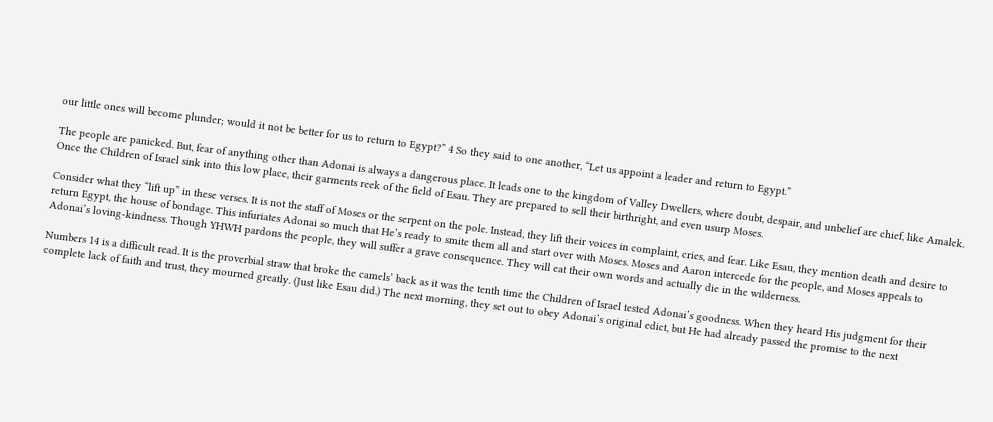our little ones will become plunder; would it not be better for us to return to Egypt?” 4 So they said to one another, “Let us appoint a leader and return to Egypt.”

The people are panicked. But, fear of anything other than Adonai is always a dangerous place. It leads one to the kingdom of Valley Dwellers, where doubt, despair, and unbelief are chief, like Amalek. Once the Children of Israel sink into this low place, their garments reek of the field of Esau. They are prepared to sell their birthright, and even usurp Moses.

Consider what they “lift up” in these verses. It is not the staff of Moses or the serpent on the pole. Instead, they lift their voices in complaint, cries, and fear. Like Esau, they mention death and desire to return Egypt, the house of bondage. This infuriates Adonai so much that He’s ready to smite them all and start over with Moses. Moses and Aaron intercede for the people, and Moses appeals to Adonai’s loving-kindness. Though YHWH pardons the people, they will suffer a grave consequence. They will eat their own words and actually die in the wilderness.

Numbers 14 is a difficult read. It is the proverbial straw that broke the camels’ back as it was the tenth time the Children of Israel tested Adonai’s goodness. When they heard His judgment for their complete lack of faith and trust, they mourned greatly. (Just like Esau did.) The next morning, they set out to obey Adonai’s original edict, but He had already passed the promise to the next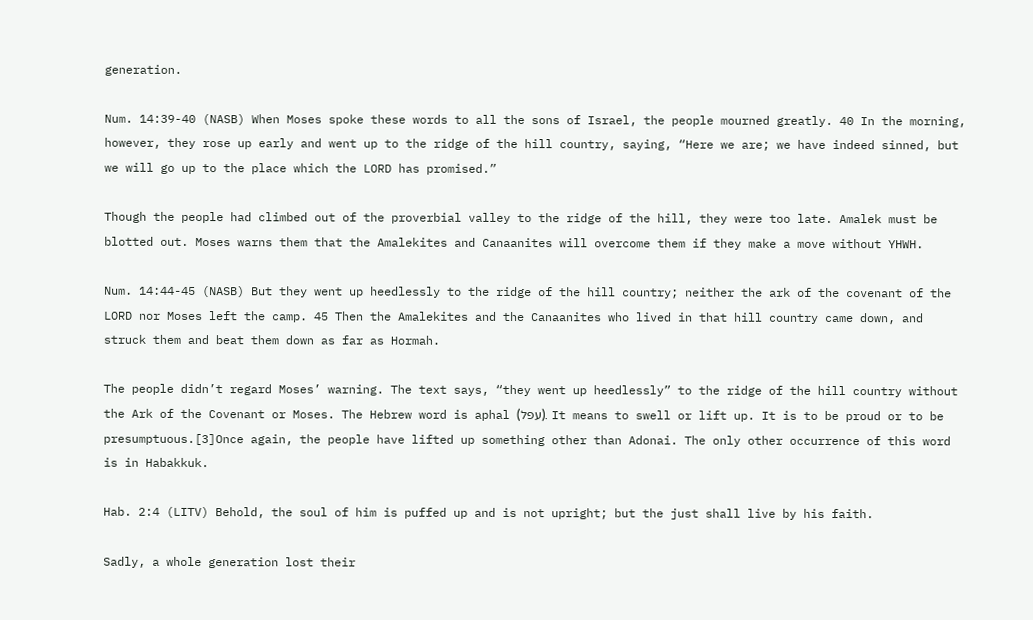generation.

Num. 14:39-40 (NASB) When Moses spoke these words to all the sons of Israel, the people mourned greatly. 40 In the morning, however, they rose up early and went up to the ridge of the hill country, saying, “Here we are; we have indeed sinned, but we will go up to the place which the LORD has promised.”

Though the people had climbed out of the proverbial valley to the ridge of the hill, they were too late. Amalek must be blotted out. Moses warns them that the Amalekites and Canaanites will overcome them if they make a move without YHWH.

Num. 14:44-45 (NASB) But they went up heedlessly to the ridge of the hill country; neither the ark of the covenant of the LORD nor Moses left the camp. 45 Then the Amalekites and the Canaanites who lived in that hill country came down, and struck them and beat them down as far as Hormah.

The people didn’t regard Moses’ warning. The text says, “they went up heedlessly” to the ridge of the hill country without the Ark of the Covenant or Moses. The Hebrew word is aphal (עפל). It means to swell or lift up. It is to be proud or to be presumptuous.[3]Once again, the people have lifted up something other than Adonai. The only other occurrence of this word is in Habakkuk.

Hab. 2:4 (LITV) Behold, the soul of him is puffed up and is not upright; but the just shall live by his faith.

Sadly, a whole generation lost their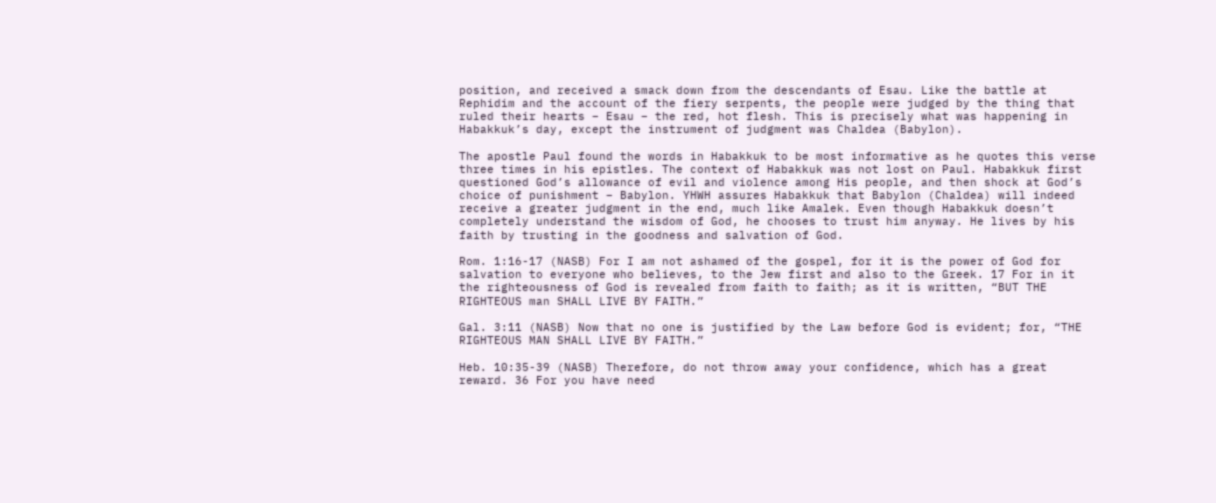position, and received a smack down from the descendants of Esau. Like the battle at Rephidim and the account of the fiery serpents, the people were judged by the thing that ruled their hearts – Esau – the red, hot flesh. This is precisely what was happening in Habakkuk’s day, except the instrument of judgment was Chaldea (Babylon).

The apostle Paul found the words in Habakkuk to be most informative as he quotes this verse three times in his epistles. The context of Habakkuk was not lost on Paul. Habakkuk first questioned God’s allowance of evil and violence among His people, and then shock at God’s choice of punishment – Babylon. YHWH assures Habakkuk that Babylon (Chaldea) will indeed receive a greater judgment in the end, much like Amalek. Even though Habakkuk doesn’t completely understand the wisdom of God, he chooses to trust him anyway. He lives by his faith by trusting in the goodness and salvation of God.

Rom. 1:16-17 (NASB) For I am not ashamed of the gospel, for it is the power of God for salvation to everyone who believes, to the Jew first and also to the Greek. 17 For in it the righteousness of God is revealed from faith to faith; as it is written, “BUT THE RIGHTEOUS man SHALL LIVE BY FAITH.”

Gal. 3:11 (NASB) Now that no one is justified by the Law before God is evident; for, “THE RIGHTEOUS MAN SHALL LIVE BY FAITH.”

Heb. 10:35-39 (NASB) Therefore, do not throw away your confidence, which has a great reward. 36 For you have need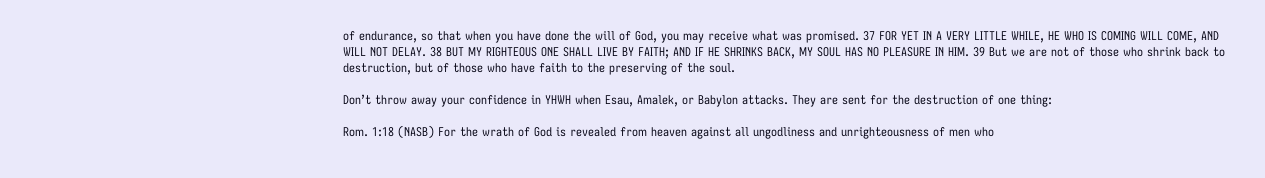of endurance, so that when you have done the will of God, you may receive what was promised. 37 FOR YET IN A VERY LITTLE WHILE, HE WHO IS COMING WILL COME, AND WILL NOT DELAY. 38 BUT MY RIGHTEOUS ONE SHALL LIVE BY FAITH; AND IF HE SHRINKS BACK, MY SOUL HAS NO PLEASURE IN HIM. 39 But we are not of those who shrink back to destruction, but of those who have faith to the preserving of the soul.

Don’t throw away your confidence in YHWH when Esau, Amalek, or Babylon attacks. They are sent for the destruction of one thing:

Rom. 1:18 (NASB) For the wrath of God is revealed from heaven against all ungodliness and unrighteousness of men who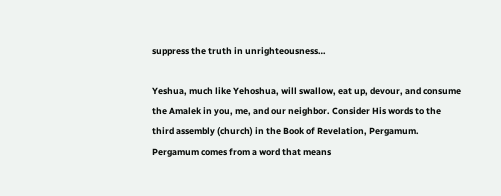suppress the truth in unrighteousness…

Yeshua, much like Yehoshua, will swallow, eat up, devour, and consume the Amalek in you, me, and our neighbor. Consider His words to the third assembly (church) in the Book of Revelation, Pergamum. Pergamum comes from a word that means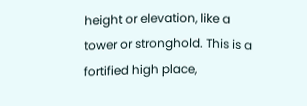height or elevation, like a tower or stronghold. This is a fortified high place,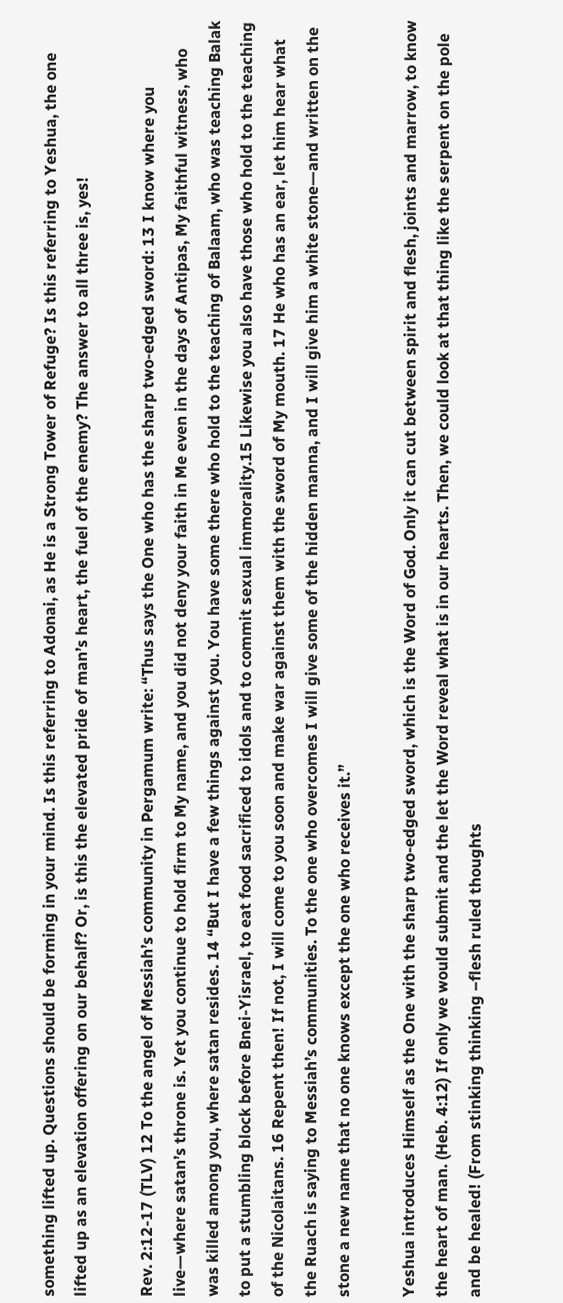something lifted up. Questions should be forming in your mind. Is this referring to Adonai, as He is a Strong Tower of Refuge? Is this referring to Yeshua, the one lifted up as an elevation offering on our behalf? Or, is this the elevated pride of man’s heart, the fuel of the enemy? The answer to all three is, yes!

Rev. 2:12-17 (TLV) 12 To the angel of Messiah’s community in Pergamum write: “Thus says the One who has the sharp two-edged sword: 13 I know where you live—where satan’s throne is. Yet you continue to hold firm to My name, and you did not deny your faith in Me even in the days of Antipas, My faithful witness, who was killed among you, where satan resides. 14 “But I have a few things against you. You have some there who hold to the teaching of Balaam, who was teaching Balak to put a stumbling block before Bnei-Yisrael, to eat food sacrificed to idols and to commit sexual immorality.15 Likewise you also have those who hold to the teaching of the Nicolaitans. 16 Repent then! If not, I will come to you soon and make war against them with the sword of My mouth. 17 He who has an ear, let him hear what the Ruach is saying to Messiah’s communities. To the one who overcomes I will give some of the hidden manna, and I will give him a white stone—and written on the stone a new name that no one knows except the one who receives it.”

Yeshua introduces Himself as the One with the sharp two-edged sword, which is the Word of God. Only it can cut between spirit and flesh, joints and marrow, to know the heart of man. (Heb. 4:12) If only we would submit and the let the Word reveal what is in our hearts. Then, we could look at that thing like the serpent on the pole and be healed! (From stinking thinking –flesh ruled thoughts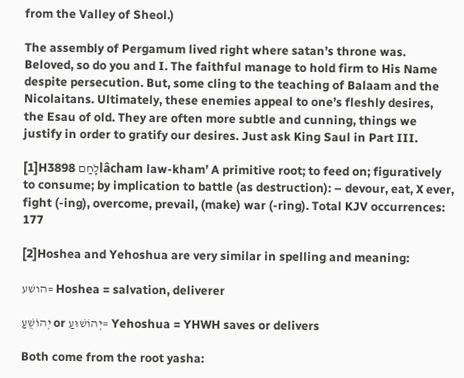from the Valley of Sheol.)

The assembly of Pergamum lived right where satan’s throne was. Beloved, so do you and I. The faithful manage to hold firm to His Name despite persecution. But, some cling to the teaching of Balaam and the Nicolaitans. Ultimately, these enemies appeal to one’s fleshly desires, the Esau of old. They are often more subtle and cunning, things we justify in order to gratify our desires. Just ask King Saul in Part III.

[1]H3898 לָחַםlâcham law-kham’ A primitive root; to feed on; figuratively to consume; by implication to battle (as destruction): – devour, eat, X ever, fight (-ing), overcome, prevail, (make) war (-ring). Total KJV occurrences: 177

[2]Hoshea and Yehoshua are very similar in spelling and meaning:

הושׁע= Hoshea = salvation, deliverer

יְהוֹשֻׁעַ or יְהוֹשׁוּעַ= Yehoshua = YHWH saves or delivers

Both come from the root yasha: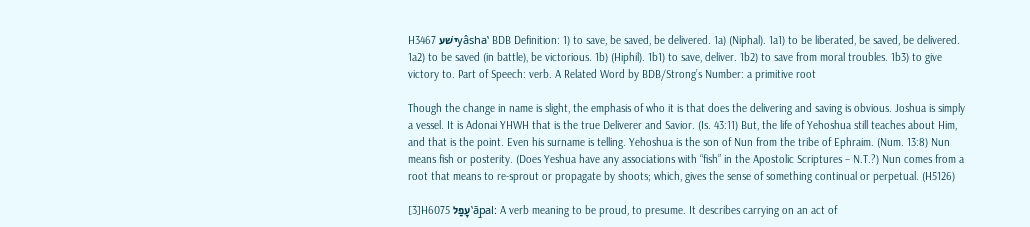H3467 ישׁעyâsha‛ BDB Definition: 1) to save, be saved, be delivered. 1a) (Niphal). 1a1) to be liberated, be saved, be delivered. 1a2) to be saved (in battle), be victorious. 1b) (Hiphil). 1b1) to save, deliver. 1b2) to save from moral troubles. 1b3) to give victory to. Part of Speech: verb. A Related Word by BDB/Strong’s Number: a primitive root

Though the change in name is slight, the emphasis of who it is that does the delivering and saving is obvious. Joshua is simply a vessel. It is Adonai YHWH that is the true Deliverer and Savior. (Is. 43:11) But, the life of Yehoshua still teaches about Him, and that is the point. Even his surname is telling. Yehoshua is the son of Nun from the tribe of Ephraim. (Num. 13:8) Nun means fish or posterity. (Does Yeshua have any associations with “fish” in the Apostolic Scriptures – N.T.?) Nun comes from a root that means to re-sprout or propagate by shoots; which, gives the sense of something continual or perpetual. (H5126)

[3]H6075 עָפַל‛āp̱al: A verb meaning to be proud, to presume. It describes carrying on an act of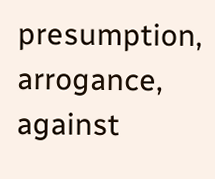presumption, arrogance, against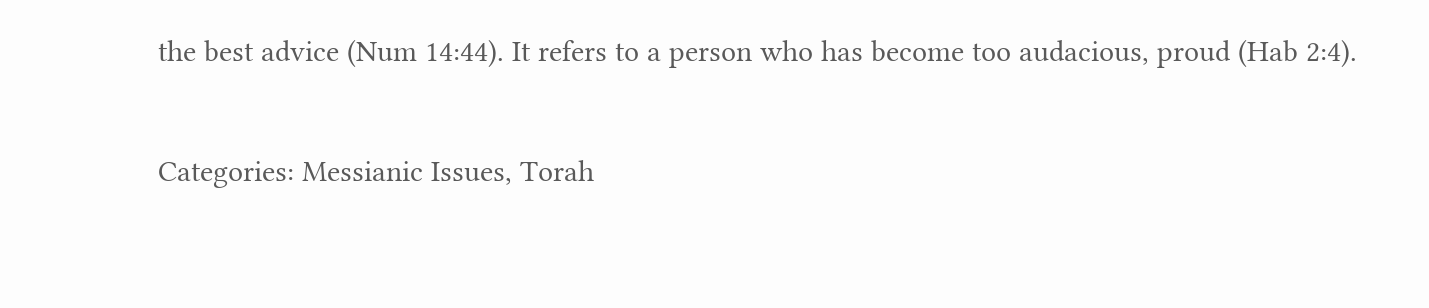the best advice (Num 14:44). It refers to a person who has become too audacious, proud (Hab 2:4).

Categories: Messianic Issues, Torah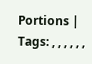Portions | Tags: , , , , , ,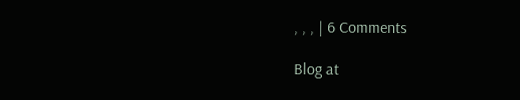, , , | 6 Comments

Blog at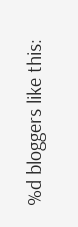%d bloggers like this: